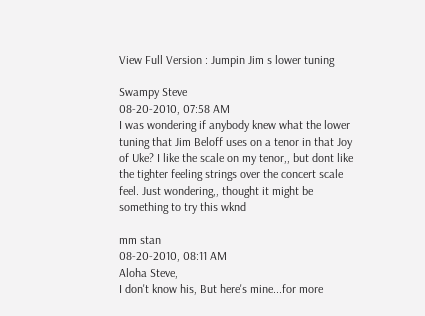View Full Version : Jumpin Jim s lower tuning

Swampy Steve
08-20-2010, 07:58 AM
I was wondering if anybody knew what the lower tuning that Jim Beloff uses on a tenor in that Joy of Uke? I like the scale on my tenor,, but dont like the tighter feeling strings over the concert scale feel. Just wondering,, thought it might be something to try this wknd

mm stan
08-20-2010, 08:11 AM
Aloha Steve,
I don't know his, But here's mine...for more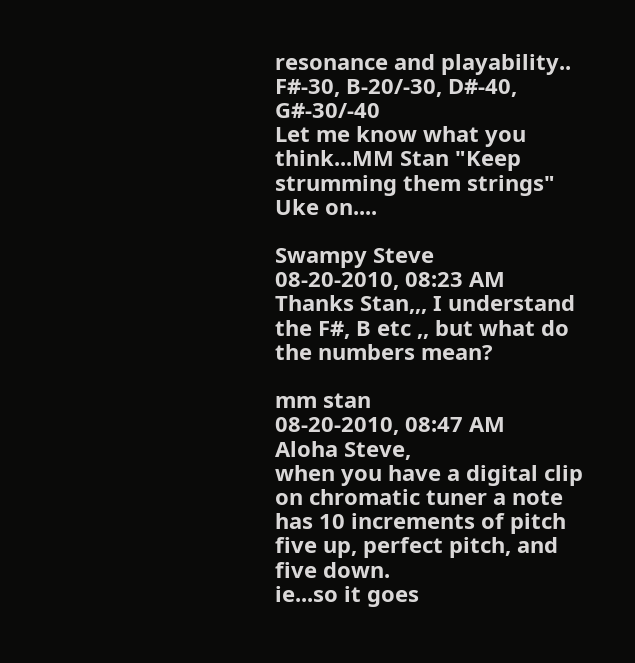resonance and playability..
F#-30, B-20/-30, D#-40, G#-30/-40
Let me know what you think...MM Stan "Keep strumming them strings"
Uke on....

Swampy Steve
08-20-2010, 08:23 AM
Thanks Stan,,, I understand the F#, B etc ,, but what do the numbers mean?

mm stan
08-20-2010, 08:47 AM
Aloha Steve,
when you have a digital clip on chromatic tuner a note has 10 increments of pitch
five up, perfect pitch, and five down.
ie...so it goes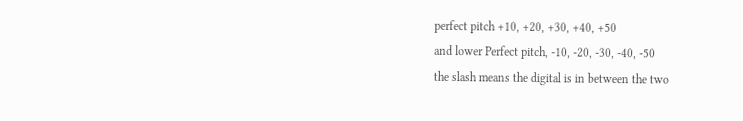perfect pitch +10, +20, +30, +40, +50
and lower Perfect pitch, -10, -20, -30, -40, -50
the slash means the digital is in between the two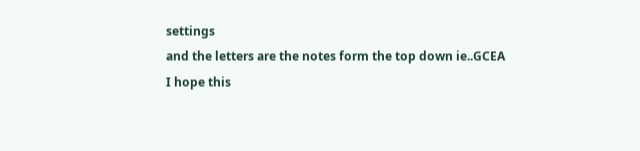settings
and the letters are the notes form the top down ie..GCEA
I hope this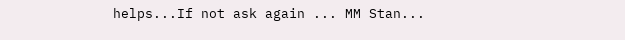helps...If not ask again ... MM Stan...